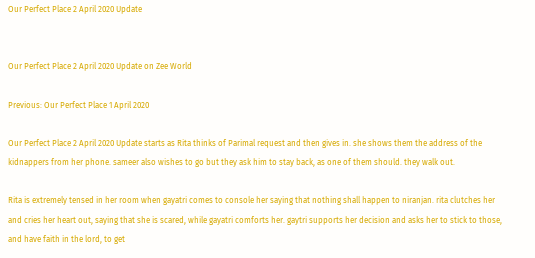Our Perfect Place 2 April 2020 Update


Our Perfect Place 2 April 2020 Update on Zee World

Previous: Our Perfect Place 1 April 2020

Our Perfect Place 2 April 2020 Update starts as Rita thinks of Parimal request and then gives in. she shows them the address of the kidnappers from her phone. sameer also wishes to go but they ask him to stay back, as one of them should. they walk out.

Rita is extremely tensed in her room when gayatri comes to console her saying that nothing shall happen to niranjan. rita clutches her and cries her heart out, saying that she is scared, while gayatri comforts her. gaytri supports her decision and asks her to stick to those, and have faith in the lord, to get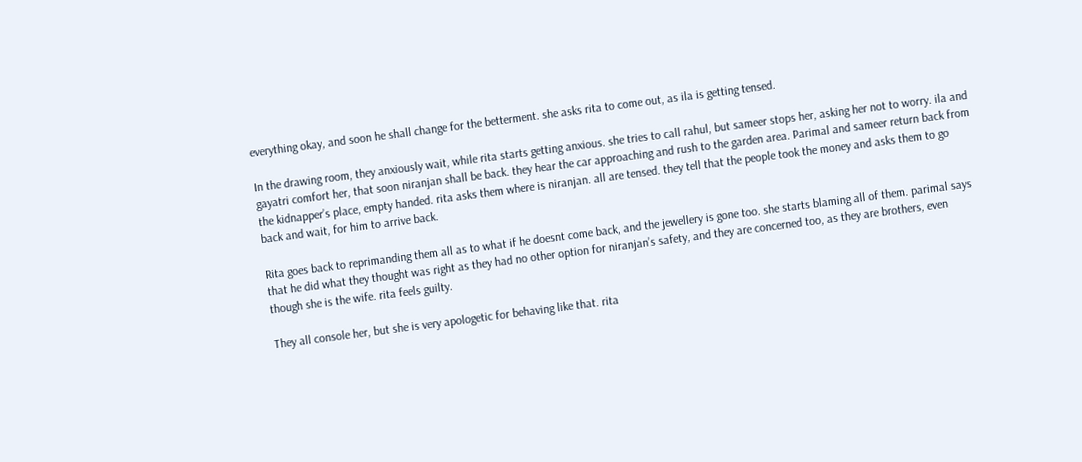everything okay, and soon he shall change for the betterment. she asks rita to come out, as ila is getting tensed.

In the drawing room, they anxiously wait, while rita starts getting anxious. she tries to call rahul, but sameer stops her, asking her not to worry. ila and gayatri comfort her, that soon niranjan shall be back. they hear the car approaching and rush to the garden area. Parimal and sameer return back from the kidnapper’s place, empty handed. rita asks them where is niranjan. all are tensed. they tell that the people took the money and asks them to go back and wait, for him to arrive back.

Rita goes back to reprimanding them all as to what if he doesnt come back, and the jewellery is gone too. she starts blaming all of them. parimal says that he did what they thought was right as they had no other option for niranjan’s safety, and they are concerned too, as they are brothers, even though she is the wife. rita feels guilty.

They all console her, but she is very apologetic for behaving like that. rita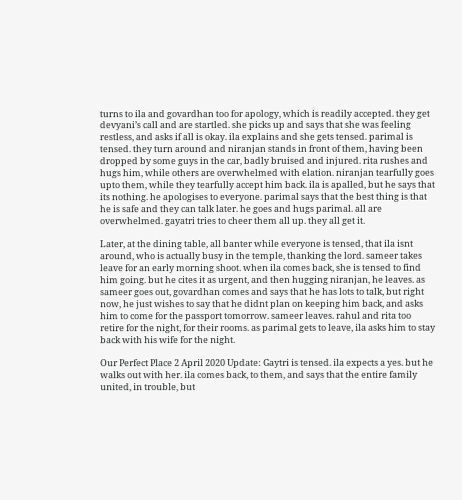turns to ila and govardhan too for apology, which is readily accepted. they get devyani’s call and are startled. she picks up and says that she was feeling restless, and asks if all is okay. ila explains and she gets tensed. parimal is tensed. they turn around and niranjan stands in front of them, having been dropped by some guys in the car, badly bruised and injured. rita rushes and hugs him, while others are overwhelmed with elation. niranjan tearfully goes upto them, while they tearfully accept him back. ila is apalled, but he says that its nothing. he apologises to everyone. parimal says that the best thing is that he is safe and they can talk later. he goes and hugs parimal. all are overwhelmed. gayatri tries to cheer them all up. they all get it.

Later, at the dining table, all banter while everyone is tensed, that ila isnt around, who is actually busy in the temple, thanking the lord. sameer takes leave for an early morning shoot. when ila comes back, she is tensed to find him going. but he cites it as urgent, and then hugging niranjan, he leaves. as sameer goes out, govardhan comes and says that he has lots to talk, but right now, he just wishes to say that he didnt plan on keeping him back, and asks him to come for the passport tomorrow. sameer leaves. rahul and rita too retire for the night, for their rooms. as parimal gets to leave, ila asks him to stay back with his wife for the night.

Our Perfect Place 2 April 2020 Update: Gaytri is tensed. ila expects a yes. but he walks out with her. ila comes back, to them, and says that the entire family united, in trouble, but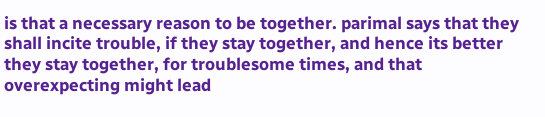is that a necessary reason to be together. parimal says that they shall incite trouble, if they stay together, and hence its better they stay together, for troublesome times, and that overexpecting might lead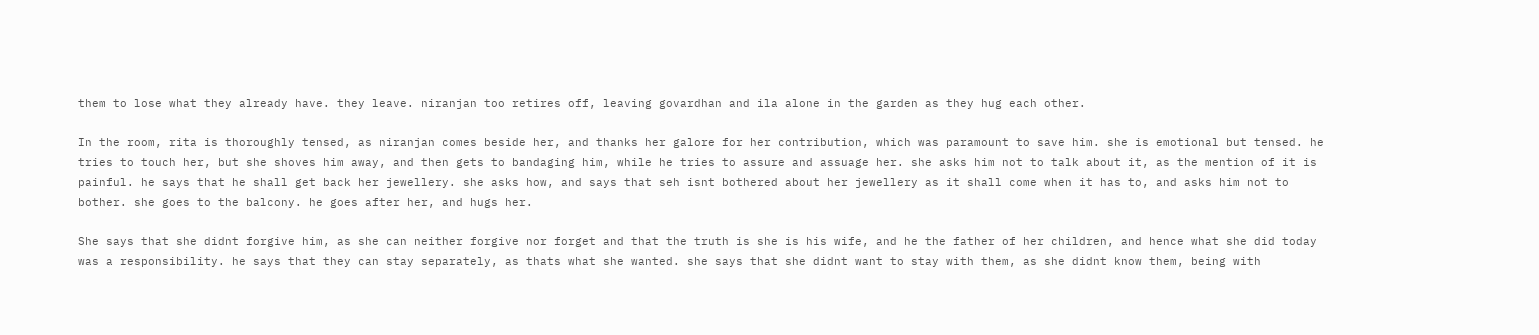them to lose what they already have. they leave. niranjan too retires off, leaving govardhan and ila alone in the garden as they hug each other.

In the room, rita is thoroughly tensed, as niranjan comes beside her, and thanks her galore for her contribution, which was paramount to save him. she is emotional but tensed. he tries to touch her, but she shoves him away, and then gets to bandaging him, while he tries to assure and assuage her. she asks him not to talk about it, as the mention of it is painful. he says that he shall get back her jewellery. she asks how, and says that seh isnt bothered about her jewellery as it shall come when it has to, and asks him not to bother. she goes to the balcony. he goes after her, and hugs her.

She says that she didnt forgive him, as she can neither forgive nor forget and that the truth is she is his wife, and he the father of her children, and hence what she did today was a responsibility. he says that they can stay separately, as thats what she wanted. she says that she didnt want to stay with them, as she didnt know them, being with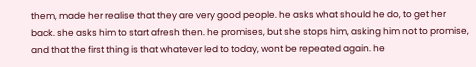them, made her realise that they are very good people. he asks what should he do, to get her back. she asks him to start afresh then. he promises, but she stops him, asking him not to promise, and that the first thing is that whatever led to today, wont be repeated again. he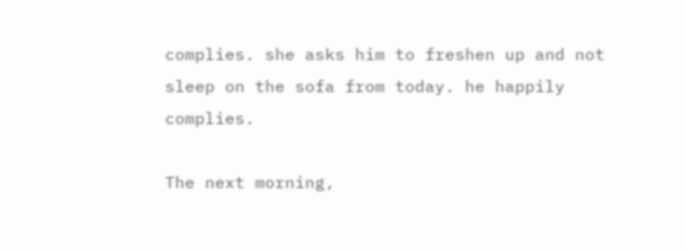complies. she asks him to freshen up and not sleep on the sofa from today. he happily complies.

The next morning,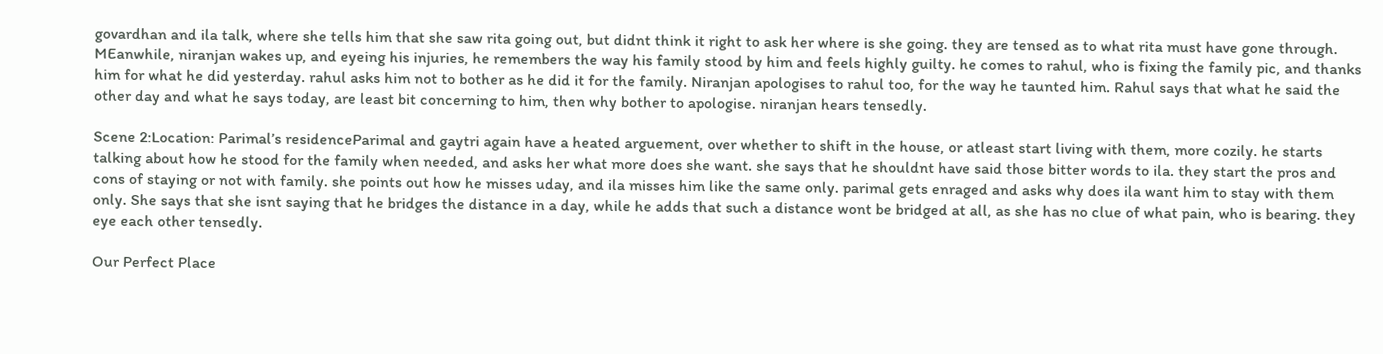govardhan and ila talk, where she tells him that she saw rita going out, but didnt think it right to ask her where is she going. they are tensed as to what rita must have gone through. MEanwhile, niranjan wakes up, and eyeing his injuries, he remembers the way his family stood by him and feels highly guilty. he comes to rahul, who is fixing the family pic, and thanks him for what he did yesterday. rahul asks him not to bother as he did it for the family. Niranjan apologises to rahul too, for the way he taunted him. Rahul says that what he said the other day and what he says today, are least bit concerning to him, then why bother to apologise. niranjan hears tensedly.

Scene 2:Location: Parimal’s residenceParimal and gaytri again have a heated arguement, over whether to shift in the house, or atleast start living with them, more cozily. he starts talking about how he stood for the family when needed, and asks her what more does she want. she says that he shouldnt have said those bitter words to ila. they start the pros and cons of staying or not with family. she points out how he misses uday, and ila misses him like the same only. parimal gets enraged and asks why does ila want him to stay with them only. She says that she isnt saying that he bridges the distance in a day, while he adds that such a distance wont be bridged at all, as she has no clue of what pain, who is bearing. they eye each other tensedly.

Our Perfect Place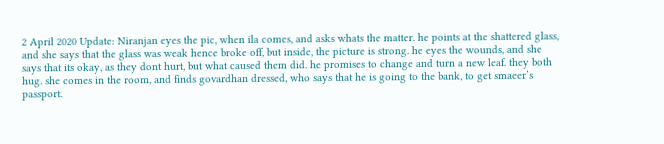2 April 2020 Update: Niranjan eyes the pic, when ila comes, and asks whats the matter. he points at the shattered glass, and she says that the glass was weak hence broke off, but inside, the picture is strong. he eyes the wounds, and she says that its okay, as they dont hurt, but what caused them did. he promises to change and turn a new leaf. they both hug. she comes in the room, and finds govardhan dressed, who says that he is going to the bank, to get smaeer’s passport.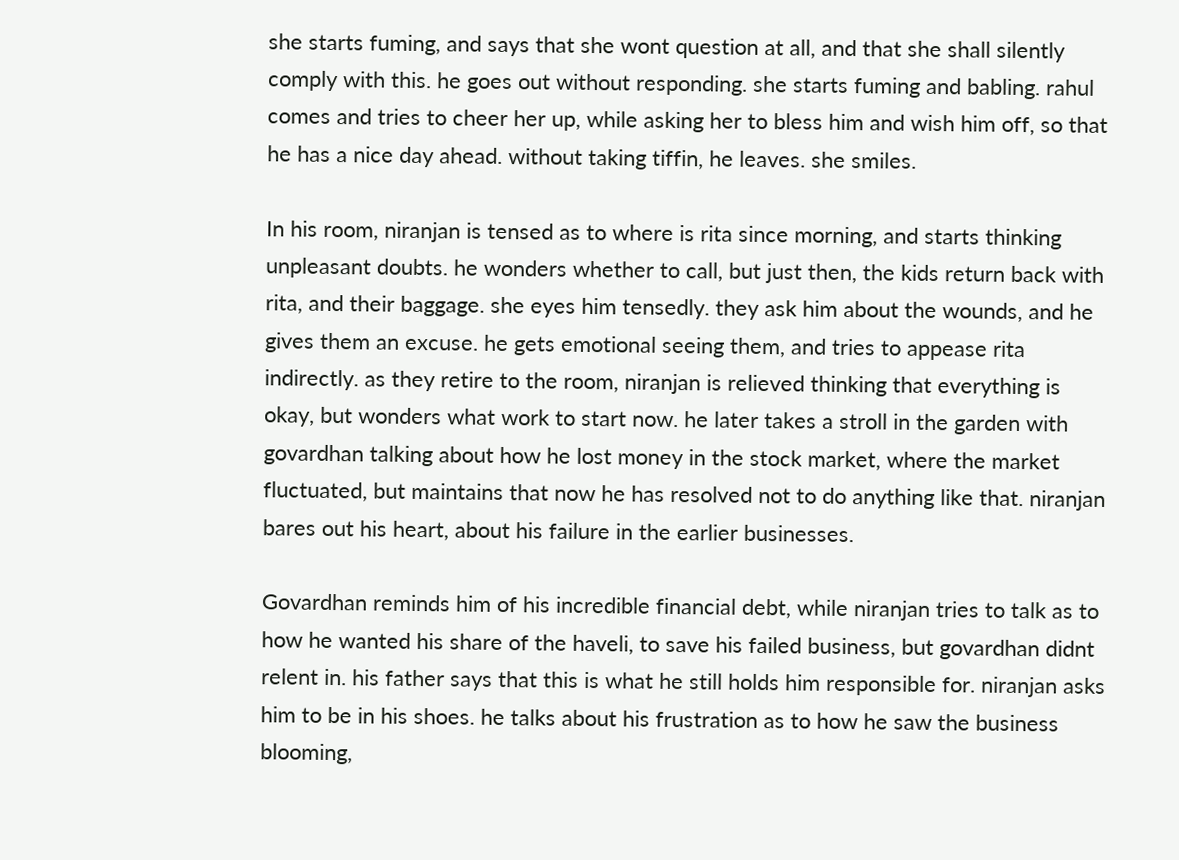she starts fuming, and says that she wont question at all, and that she shall silently comply with this. he goes out without responding. she starts fuming and babling. rahul comes and tries to cheer her up, while asking her to bless him and wish him off, so that he has a nice day ahead. without taking tiffin, he leaves. she smiles.

In his room, niranjan is tensed as to where is rita since morning, and starts thinking unpleasant doubts. he wonders whether to call, but just then, the kids return back with rita, and their baggage. she eyes him tensedly. they ask him about the wounds, and he gives them an excuse. he gets emotional seeing them, and tries to appease rita indirectly. as they retire to the room, niranjan is relieved thinking that everything is okay, but wonders what work to start now. he later takes a stroll in the garden with govardhan talking about how he lost money in the stock market, where the market fluctuated, but maintains that now he has resolved not to do anything like that. niranjan bares out his heart, about his failure in the earlier businesses.

Govardhan reminds him of his incredible financial debt, while niranjan tries to talk as to how he wanted his share of the haveli, to save his failed business, but govardhan didnt relent in. his father says that this is what he still holds him responsible for. niranjan asks him to be in his shoes. he talks about his frustration as to how he saw the business blooming,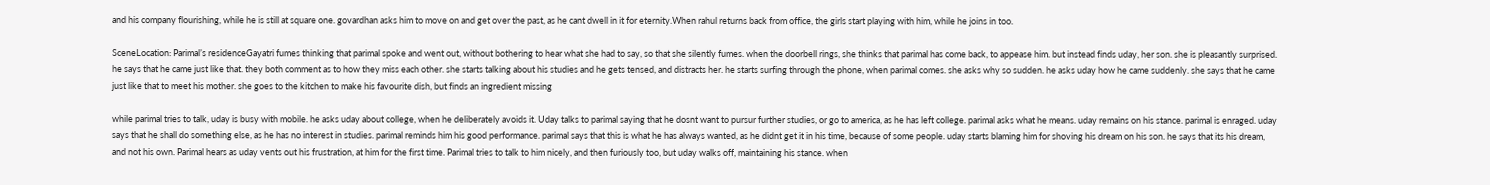and his company flourishing, while he is still at square one. govardhan asks him to move on and get over the past, as he cant dwell in it for eternity.When rahul returns back from office, the girls start playing with him, while he joins in too.

SceneLocation: Parimal’s residenceGayatri fumes thinking that parimal spoke and went out, without bothering to hear what she had to say, so that she silently fumes. when the doorbell rings, she thinks that parimal has come back, to appease him. but instead finds uday, her son. she is pleasantly surprised. he says that he came just like that. they both comment as to how they miss each other. she starts talking about his studies and he gets tensed, and distracts her. he starts surfing through the phone, when parimal comes. she asks why so sudden. he asks uday how he came suddenly. she says that he came just like that to meet his mother. she goes to the kitchen to make his favourite dish, but finds an ingredient missing

while parimal tries to talk, uday is busy with mobile. he asks uday about college, when he deliberately avoids it. Uday talks to parimal saying that he dosnt want to pursur further studies, or go to america, as he has left college. parimal asks what he means. uday remains on his stance. parimal is enraged. uday says that he shall do something else, as he has no interest in studies. parimal reminds him his good performance. parimal says that this is what he has always wanted, as he didnt get it in his time, because of some people. uday starts blaming him for shoving his dream on his son. he says that its his dream, and not his own. Parimal hears as uday vents out his frustration, at him for the first time. Parimal tries to talk to him nicely, and then furiously too, but uday walks off, maintaining his stance. when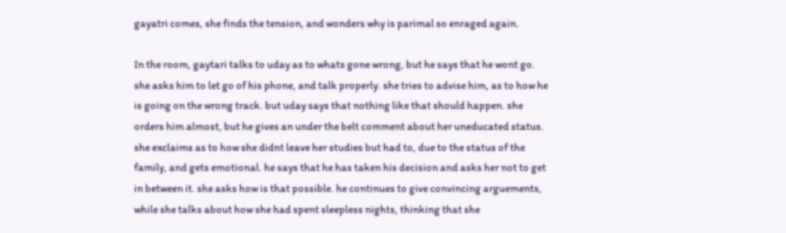gayatri comes, she finds the tension, and wonders why is parimal so enraged again.

In the room, gaytari talks to uday as to whats gone wrong, but he says that he wont go. she asks him to let go of his phone, and talk properly. she tries to advise him, as to how he is going on the wrong track. but uday says that nothing like that should happen. she orders him almost, but he gives an under the belt comment about her uneducated status. she exclaims as to how she didnt leave her studies but had to, due to the status of the family, and gets emotional. he says that he has taken his decision and asks her not to get in between it. she asks how is that possible. he continues to give convincing arguements, while she talks about how she had spent sleepless nights, thinking that she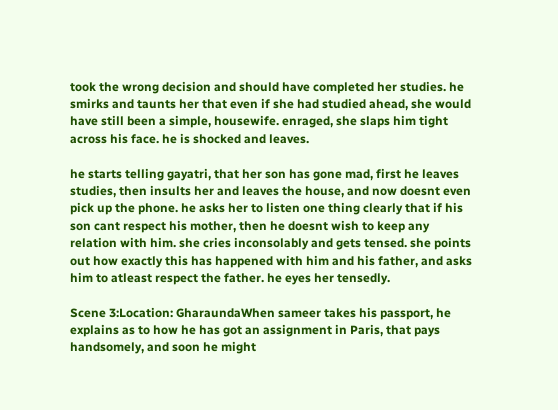took the wrong decision and should have completed her studies. he smirks and taunts her that even if she had studied ahead, she would have still been a simple, housewife. enraged, she slaps him tight across his face. he is shocked and leaves.

he starts telling gayatri, that her son has gone mad, first he leaves studies, then insults her and leaves the house, and now doesnt even pick up the phone. he asks her to listen one thing clearly that if his son cant respect his mother, then he doesnt wish to keep any relation with him. she cries inconsolably and gets tensed. she points out how exactly this has happened with him and his father, and asks him to atleast respect the father. he eyes her tensedly.

Scene 3:Location: GharaundaWhen sameer takes his passport, he explains as to how he has got an assignment in Paris, that pays handsomely, and soon he might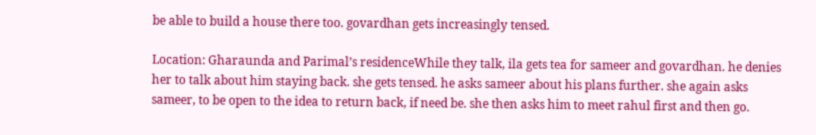be able to build a house there too. govardhan gets increasingly tensed.

Location: Gharaunda and Parimal’s residenceWhile they talk, ila gets tea for sameer and govardhan. he denies her to talk about him staying back. she gets tensed. he asks sameer about his plans further. she again asks sameer, to be open to the idea to return back, if need be. she then asks him to meet rahul first and then go.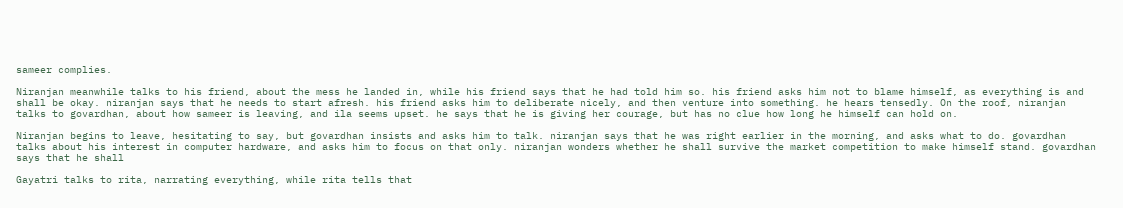sameer complies.

Niranjan meanwhile talks to his friend, about the mess he landed in, while his friend says that he had told him so. his friend asks him not to blame himself, as everything is and shall be okay. niranjan says that he needs to start afresh. his friend asks him to deliberate nicely, and then venture into something. he hears tensedly. On the roof, niranjan talks to govardhan, about how sameer is leaving, and ila seems upset. he says that he is giving her courage, but has no clue how long he himself can hold on.

Niranjan begins to leave, hesitating to say, but govardhan insists and asks him to talk. niranjan says that he was right earlier in the morning, and asks what to do. govardhan talks about his interest in computer hardware, and asks him to focus on that only. niranjan wonders whether he shall survive the market competition to make himself stand. govardhan says that he shall

Gayatri talks to rita, narrating everything, while rita tells that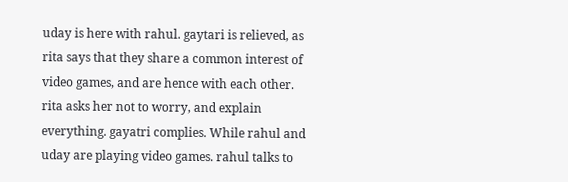uday is here with rahul. gaytari is relieved, as rita says that they share a common interest of video games, and are hence with each other. rita asks her not to worry, and explain everything. gayatri complies. While rahul and uday are playing video games. rahul talks to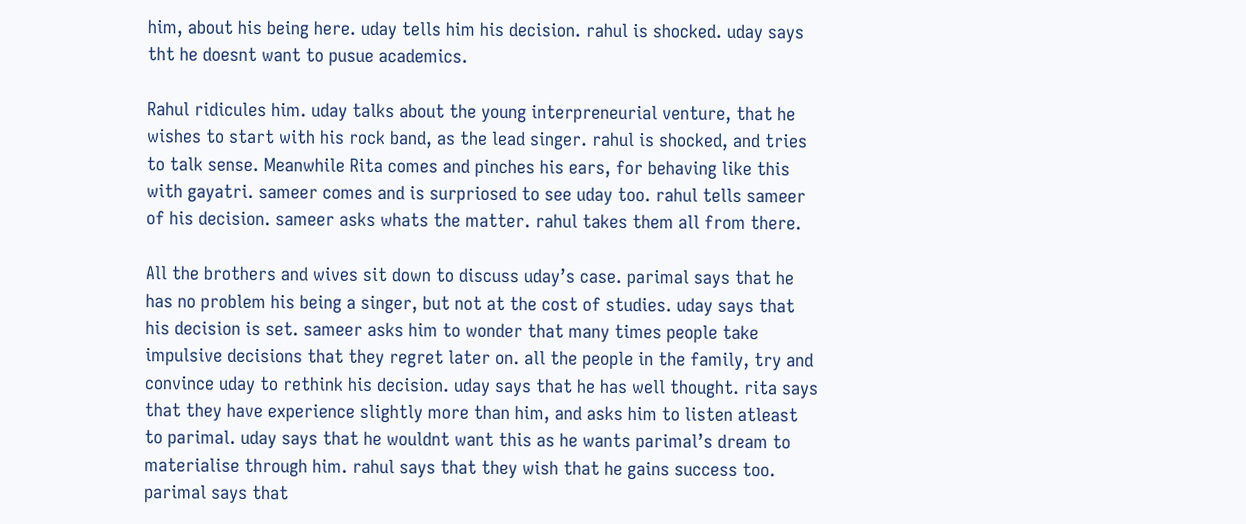him, about his being here. uday tells him his decision. rahul is shocked. uday says tht he doesnt want to pusue academics.

Rahul ridicules him. uday talks about the young interpreneurial venture, that he wishes to start with his rock band, as the lead singer. rahul is shocked, and tries to talk sense. Meanwhile Rita comes and pinches his ears, for behaving like this with gayatri. sameer comes and is surpriosed to see uday too. rahul tells sameer of his decision. sameer asks whats the matter. rahul takes them all from there.

All the brothers and wives sit down to discuss uday’s case. parimal says that he has no problem his being a singer, but not at the cost of studies. uday says that his decision is set. sameer asks him to wonder that many times people take impulsive decisions that they regret later on. all the people in the family, try and convince uday to rethink his decision. uday says that he has well thought. rita says that they have experience slightly more than him, and asks him to listen atleast to parimal. uday says that he wouldnt want this as he wants parimal’s dream to materialise through him. rahul says that they wish that he gains success too. parimal says that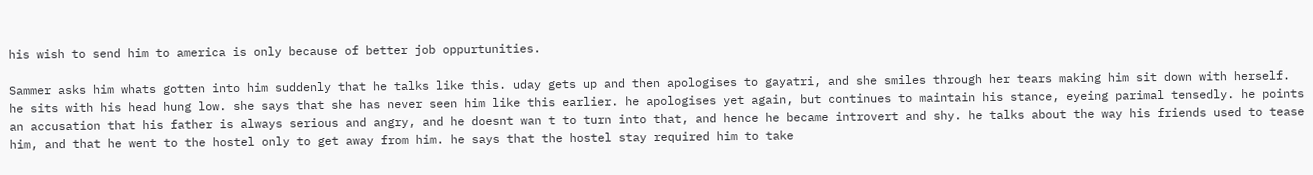his wish to send him to america is only because of better job oppurtunities.

Sammer asks him whats gotten into him suddenly that he talks like this. uday gets up and then apologises to gayatri, and she smiles through her tears making him sit down with herself. he sits with his head hung low. she says that she has never seen him like this earlier. he apologises yet again, but continues to maintain his stance, eyeing parimal tensedly. he points an accusation that his father is always serious and angry, and he doesnt wan t to turn into that, and hence he became introvert and shy. he talks about the way his friends used to tease him, and that he went to the hostel only to get away from him. he says that the hostel stay required him to take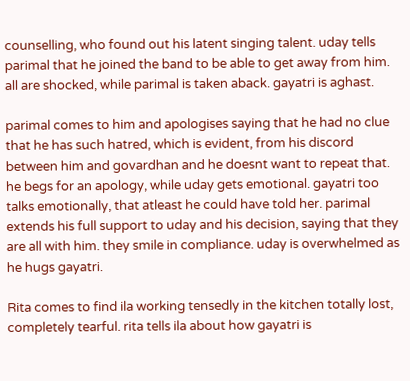counselling, who found out his latent singing talent. uday tells parimal that he joined the band to be able to get away from him. all are shocked, while parimal is taken aback. gayatri is aghast.

parimal comes to him and apologises saying that he had no clue that he has such hatred, which is evident, from his discord between him and govardhan and he doesnt want to repeat that. he begs for an apology, while uday gets emotional. gayatri too talks emotionally, that atleast he could have told her. parimal extends his full support to uday and his decision, saying that they are all with him. they smile in compliance. uday is overwhelmed as he hugs gayatri.

Rita comes to find ila working tensedly in the kitchen totally lost, completely tearful. rita tells ila about how gayatri is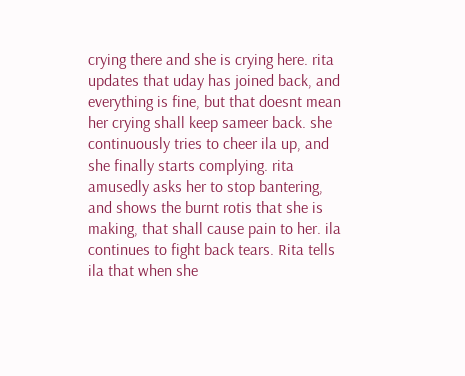crying there and she is crying here. rita updates that uday has joined back, and everything is fine, but that doesnt mean her crying shall keep sameer back. she continuously tries to cheer ila up, and she finally starts complying. rita amusedly asks her to stop bantering, and shows the burnt rotis that she is making, that shall cause pain to her. ila continues to fight back tears. Rita tells ila that when she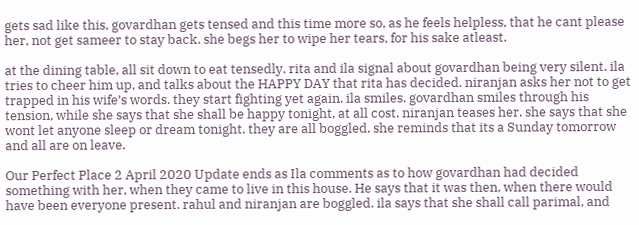gets sad like this, govardhan gets tensed and this time more so, as he feels helpless, that he cant please her, not get sameer to stay back. she begs her to wipe her tears, for his sake atleast.

at the dining table, all sit down to eat tensedly. rita and ila signal about govardhan being very silent. ila tries to cheer him up, and talks about the HAPPY DAY that rita has decided. niranjan asks her not to get trapped in his wife’s words. they start fighting yet again. ila smiles. govardhan smiles through his tension, while she says that she shall be happy tonight, at all cost. niranjan teases her. she says that she wont let anyone sleep or dream tonight. they are all boggled. she reminds that its a Sunday tomorrow and all are on leave.

Our Perfect Place 2 April 2020 Update ends as Ila comments as to how govardhan had decided something with her, when they came to live in this house. He says that it was then, when there would have been everyone present. rahul and niranjan are boggled. ila says that she shall call parimal, and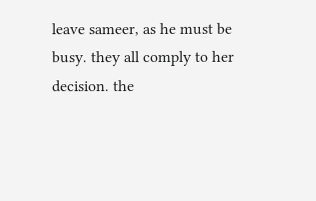leave sameer, as he must be busy. they all comply to her decision. the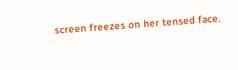screen freezes on her tensed face.